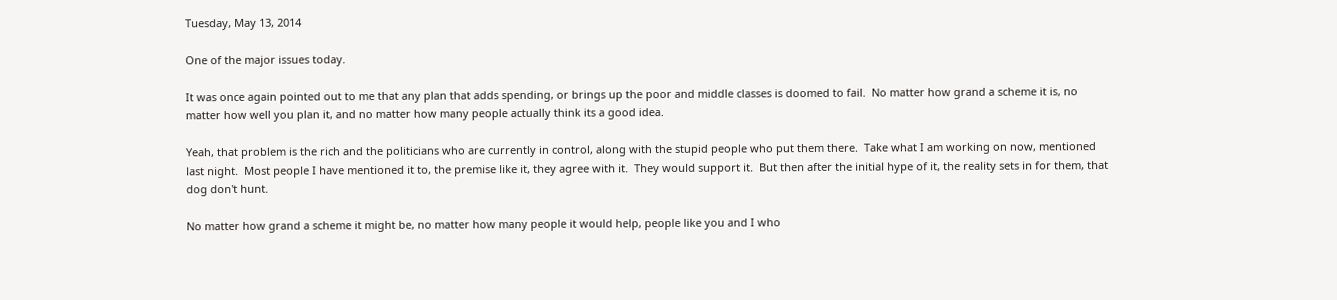Tuesday, May 13, 2014

One of the major issues today.

It was once again pointed out to me that any plan that adds spending, or brings up the poor and middle classes is doomed to fail.  No matter how grand a scheme it is, no matter how well you plan it, and no matter how many people actually think its a good idea.

Yeah, that problem is the rich and the politicians who are currently in control, along with the stupid people who put them there.  Take what I am working on now, mentioned last night.  Most people I have mentioned it to, the premise like it, they agree with it.  They would support it.  But then after the initial hype of it, the reality sets in for them, that dog don't hunt.

No matter how grand a scheme it might be, no matter how many people it would help, people like you and I who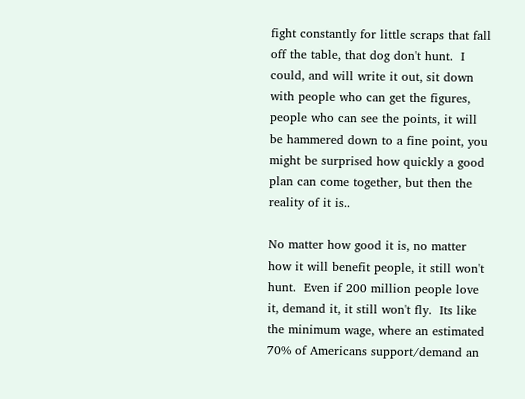fight constantly for little scraps that fall off the table, that dog don't hunt.  I could, and will write it out, sit down with people who can get the figures, people who can see the points, it will be hammered down to a fine point, you might be surprised how quickly a good plan can come together, but then the reality of it is..

No matter how good it is, no matter how it will benefit people, it still won't hunt.  Even if 200 million people love it, demand it, it still won't fly.  Its like the minimum wage, where an estimated 70% of Americans support/demand an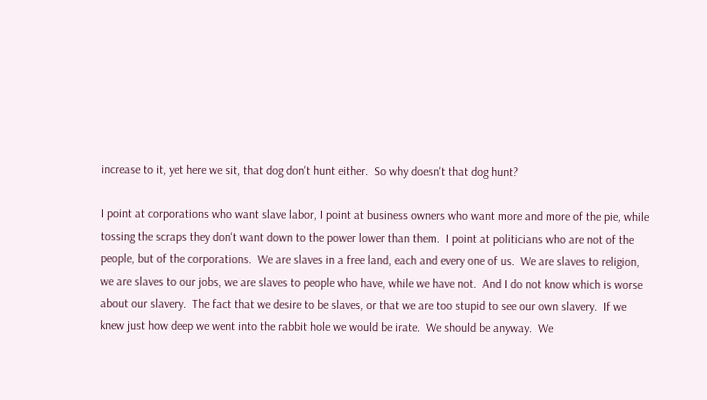increase to it, yet here we sit, that dog don't hunt either.  So why doesn't that dog hunt?

I point at corporations who want slave labor, I point at business owners who want more and more of the pie, while tossing the scraps they don't want down to the power lower than them.  I point at politicians who are not of the people, but of the corporations.  We are slaves in a free land, each and every one of us.  We are slaves to religion, we are slaves to our jobs, we are slaves to people who have, while we have not.  And I do not know which is worse about our slavery.  The fact that we desire to be slaves, or that we are too stupid to see our own slavery.  If we knew just how deep we went into the rabbit hole we would be irate.  We should be anyway.  We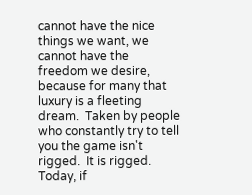cannot have the nice things we want, we cannot have the freedom we desire, because for many that luxury is a fleeting dream.  Taken by people who constantly try to tell you the game isn't rigged.  It is rigged.  Today, if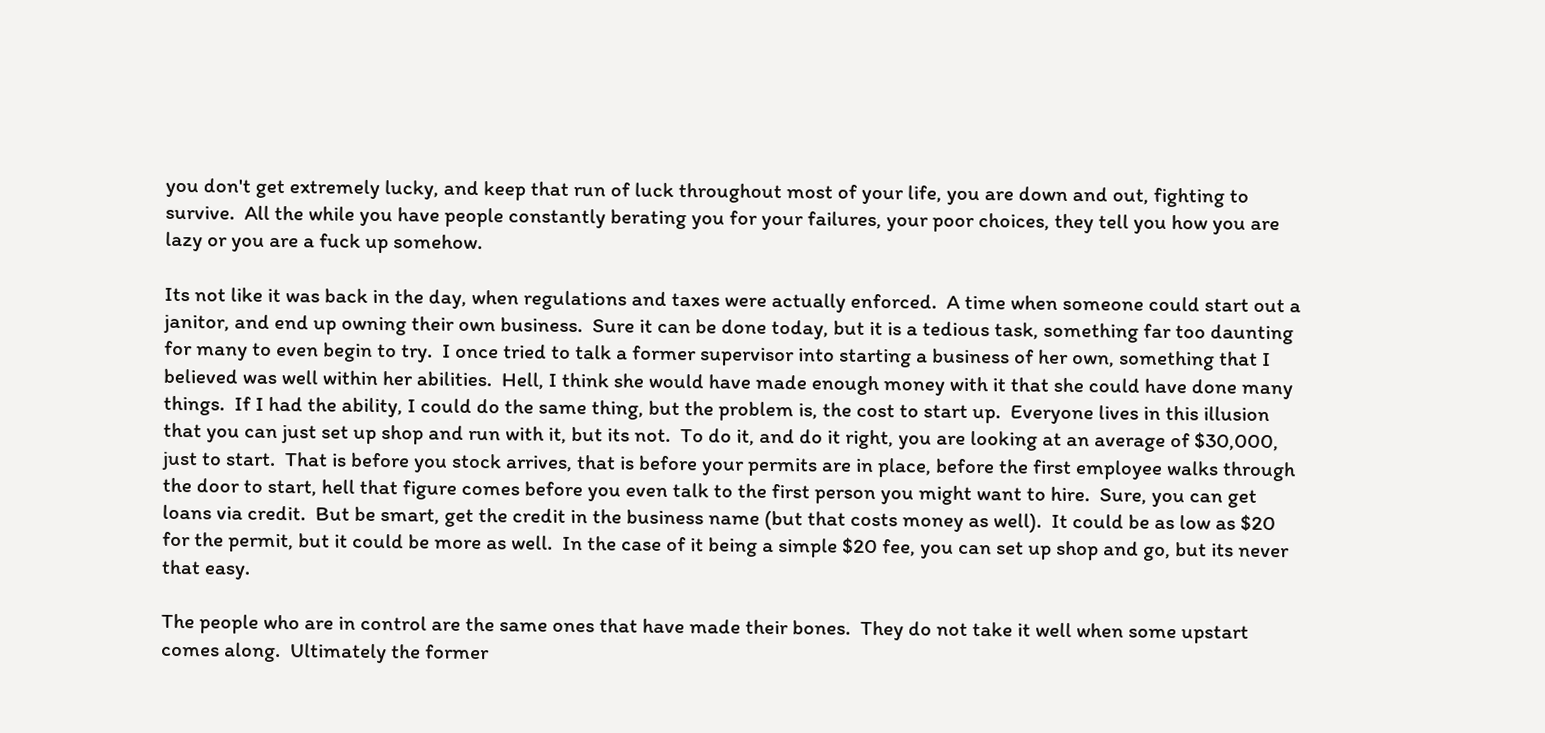you don't get extremely lucky, and keep that run of luck throughout most of your life, you are down and out, fighting to survive.  All the while you have people constantly berating you for your failures, your poor choices, they tell you how you are lazy or you are a fuck up somehow.

Its not like it was back in the day, when regulations and taxes were actually enforced.  A time when someone could start out a janitor, and end up owning their own business.  Sure it can be done today, but it is a tedious task, something far too daunting for many to even begin to try.  I once tried to talk a former supervisor into starting a business of her own, something that I believed was well within her abilities.  Hell, I think she would have made enough money with it that she could have done many things.  If I had the ability, I could do the same thing, but the problem is, the cost to start up.  Everyone lives in this illusion that you can just set up shop and run with it, but its not.  To do it, and do it right, you are looking at an average of $30,000, just to start.  That is before you stock arrives, that is before your permits are in place, before the first employee walks through the door to start, hell that figure comes before you even talk to the first person you might want to hire.  Sure, you can get loans via credit.  But be smart, get the credit in the business name (but that costs money as well).  It could be as low as $20 for the permit, but it could be more as well.  In the case of it being a simple $20 fee, you can set up shop and go, but its never that easy.

The people who are in control are the same ones that have made their bones.  They do not take it well when some upstart comes along.  Ultimately the former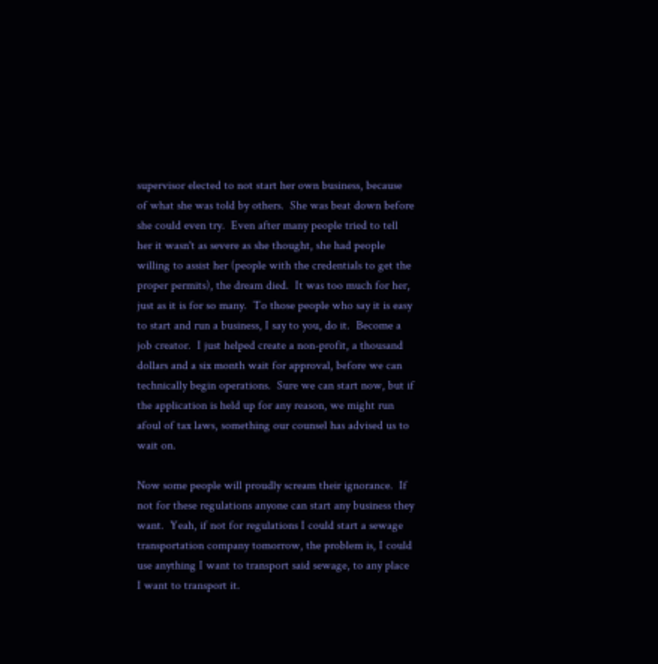supervisor elected to not start her own business, because of what she was told by others.  She was beat down before she could even try.  Even after many people tried to tell her it wasn't as severe as she thought, she had people willing to assist her (people with the credentials to get the proper permits), the dream died.  It was too much for her, just as it is for so many.  To those people who say it is easy to start and run a business, I say to you, do it.  Become a job creator.  I just helped create a non-profit, a thousand dollars and a six month wait for approval, before we can technically begin operations.  Sure we can start now, but if the application is held up for any reason, we might run afoul of tax laws, something our counsel has advised us to wait on.

Now some people will proudly scream their ignorance.  If not for these regulations anyone can start any business they want.  Yeah, if not for regulations I could start a sewage transportation company tomorrow, the problem is, I could use anything I want to transport said sewage, to any place I want to transport it.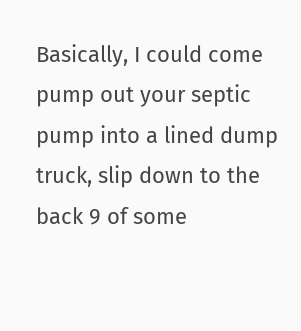Basically, I could come pump out your septic pump into a lined dump truck, slip down to the back 9 of some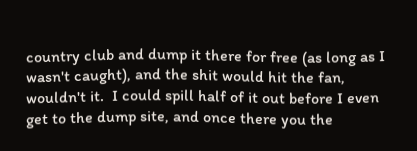country club and dump it there for free (as long as I wasn't caught), and the shit would hit the fan, wouldn't it.  I could spill half of it out before I even get to the dump site, and once there you the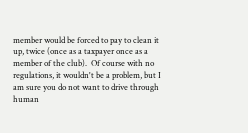member would be forced to pay to clean it up, twice (once as a taxpayer once as a member of the club).  Of course with no regulations, it wouldn't be a problem, but I am sure you do not want to drive through human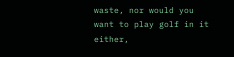waste, nor would you want to play golf in it either,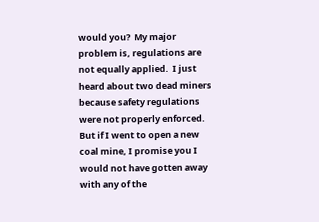would you?  My major problem is, regulations are not equally applied.  I just heard about two dead miners because safety regulations were not properly enforced.  But if I went to open a new coal mine, I promise you I would not have gotten away with any of the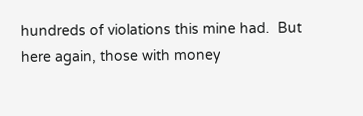hundreds of violations this mine had.  But here again, those with money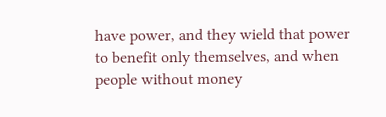have power, and they wield that power to benefit only themselves, and when people without money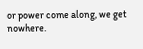or power come along, we get nowhere.